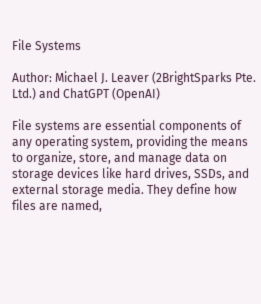File Systems

Author: Michael J. Leaver (2BrightSparks Pte. Ltd.) and ChatGPT (OpenAI)

File systems are essential components of any operating system, providing the means to organize, store, and manage data on storage devices like hard drives, SSDs, and external storage media. They define how files are named,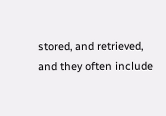stored, and retrieved, and they often include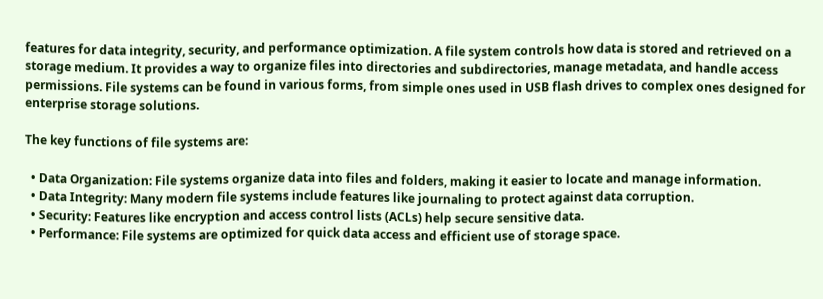features for data integrity, security, and performance optimization. A file system controls how data is stored and retrieved on a storage medium. It provides a way to organize files into directories and subdirectories, manage metadata, and handle access permissions. File systems can be found in various forms, from simple ones used in USB flash drives to complex ones designed for enterprise storage solutions.

The key functions of file systems are:

  • Data Organization: File systems organize data into files and folders, making it easier to locate and manage information.
  • Data Integrity: Many modern file systems include features like journaling to protect against data corruption.
  • Security: Features like encryption and access control lists (ACLs) help secure sensitive data.
  • Performance: File systems are optimized for quick data access and efficient use of storage space.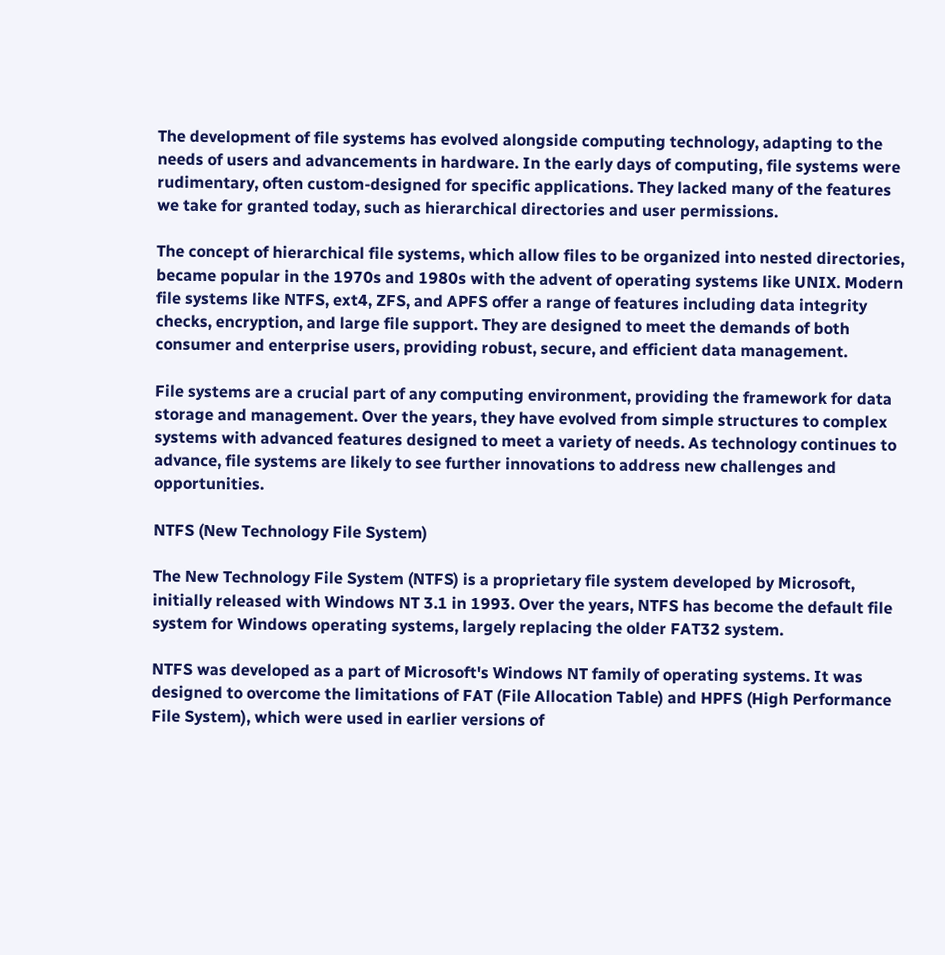The development of file systems has evolved alongside computing technology, adapting to the needs of users and advancements in hardware. In the early days of computing, file systems were rudimentary, often custom-designed for specific applications. They lacked many of the features we take for granted today, such as hierarchical directories and user permissions.

The concept of hierarchical file systems, which allow files to be organized into nested directories, became popular in the 1970s and 1980s with the advent of operating systems like UNIX. Modern file systems like NTFS, ext4, ZFS, and APFS offer a range of features including data integrity checks, encryption, and large file support. They are designed to meet the demands of both consumer and enterprise users, providing robust, secure, and efficient data management.

File systems are a crucial part of any computing environment, providing the framework for data storage and management. Over the years, they have evolved from simple structures to complex systems with advanced features designed to meet a variety of needs. As technology continues to advance, file systems are likely to see further innovations to address new challenges and opportunities.

NTFS (New Technology File System)

The New Technology File System (NTFS) is a proprietary file system developed by Microsoft, initially released with Windows NT 3.1 in 1993. Over the years, NTFS has become the default file system for Windows operating systems, largely replacing the older FAT32 system.

NTFS was developed as a part of Microsoft's Windows NT family of operating systems. It was designed to overcome the limitations of FAT (File Allocation Table) and HPFS (High Performance File System), which were used in earlier versions of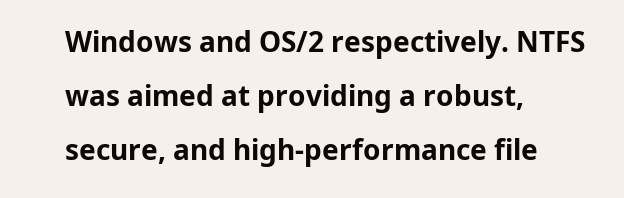Windows and OS/2 respectively. NTFS was aimed at providing a robust, secure, and high-performance file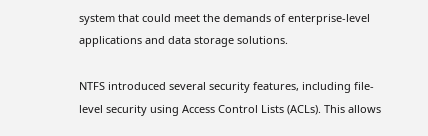system that could meet the demands of enterprise-level applications and data storage solutions.

NTFS introduced several security features, including file-level security using Access Control Lists (ACLs). This allows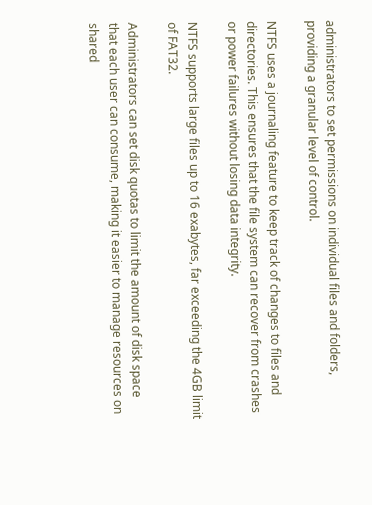administrators to set permissions on individual files and folders, providing a granular level of control.

NTFS uses a journaling feature to keep track of changes to files and directories. This ensures that the file system can recover from crashes or power failures without losing data integrity.

NTFS supports large files up to 16 exabytes, far exceeding the 4GB limit of FAT32.

Administrators can set disk quotas to limit the amount of disk space that each user can consume, making it easier to manage resources on shared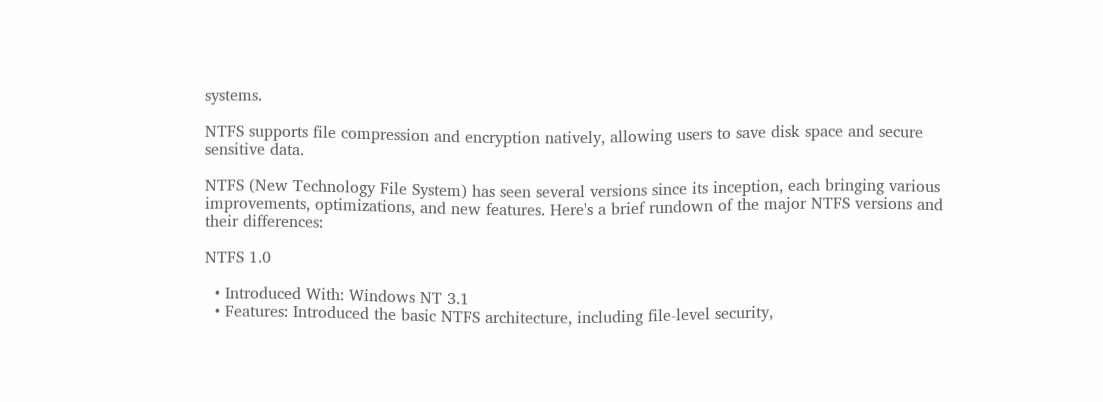systems.

NTFS supports file compression and encryption natively, allowing users to save disk space and secure sensitive data.

NTFS (New Technology File System) has seen several versions since its inception, each bringing various improvements, optimizations, and new features. Here's a brief rundown of the major NTFS versions and their differences:

NTFS 1.0

  • Introduced With: Windows NT 3.1
  • Features: Introduced the basic NTFS architecture, including file-level security,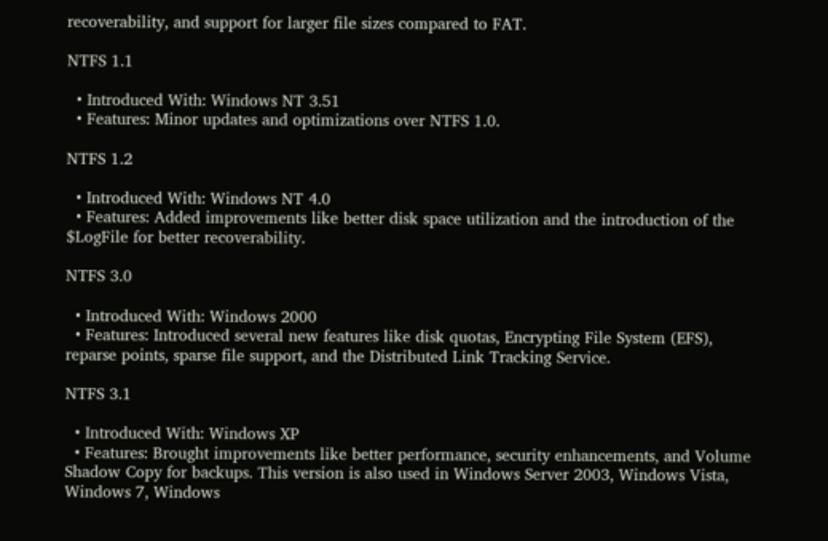recoverability, and support for larger file sizes compared to FAT.

NTFS 1.1

  • Introduced With: Windows NT 3.51
  • Features: Minor updates and optimizations over NTFS 1.0.

NTFS 1.2

  • Introduced With: Windows NT 4.0
  • Features: Added improvements like better disk space utilization and the introduction of the $LogFile for better recoverability.

NTFS 3.0

  • Introduced With: Windows 2000
  • Features: Introduced several new features like disk quotas, Encrypting File System (EFS), reparse points, sparse file support, and the Distributed Link Tracking Service.

NTFS 3.1

  • Introduced With: Windows XP
  • Features: Brought improvements like better performance, security enhancements, and Volume Shadow Copy for backups. This version is also used in Windows Server 2003, Windows Vista, Windows 7, Windows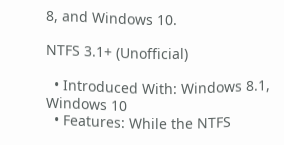8, and Windows 10.

NTFS 3.1+ (Unofficial)

  • Introduced With: Windows 8.1, Windows 10
  • Features: While the NTFS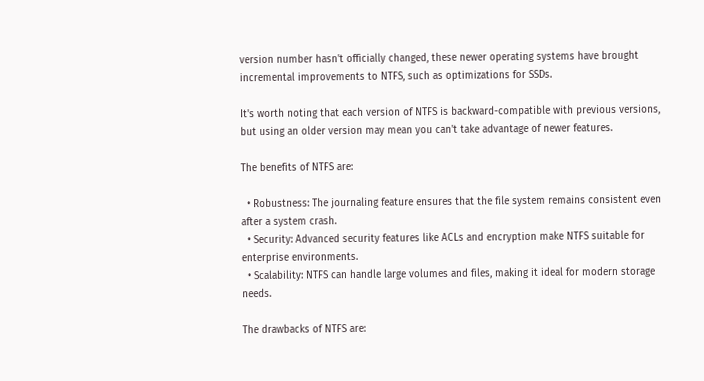version number hasn't officially changed, these newer operating systems have brought incremental improvements to NTFS, such as optimizations for SSDs.

It's worth noting that each version of NTFS is backward-compatible with previous versions, but using an older version may mean you can't take advantage of newer features.

The benefits of NTFS are:

  • Robustness: The journaling feature ensures that the file system remains consistent even after a system crash.
  • Security: Advanced security features like ACLs and encryption make NTFS suitable for enterprise environments.
  • Scalability: NTFS can handle large volumes and files, making it ideal for modern storage needs.

The drawbacks of NTFS are: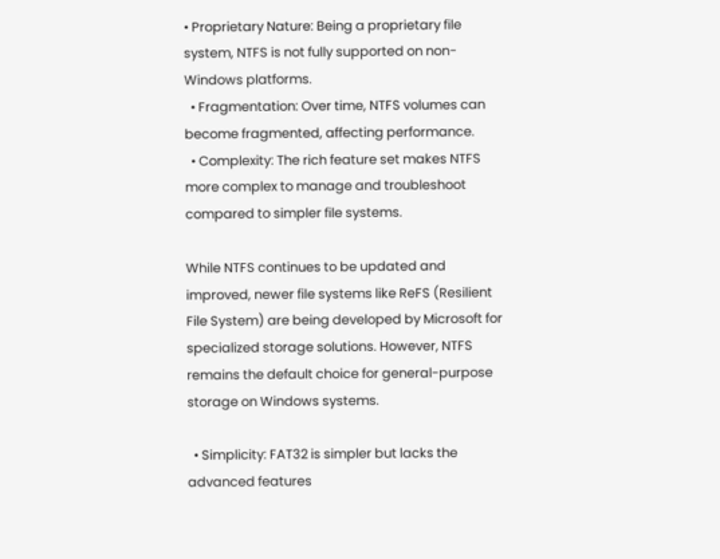• Proprietary Nature: Being a proprietary file system, NTFS is not fully supported on non-Windows platforms.
  • Fragmentation: Over time, NTFS volumes can become fragmented, affecting performance.
  • Complexity: The rich feature set makes NTFS more complex to manage and troubleshoot compared to simpler file systems.

While NTFS continues to be updated and improved, newer file systems like ReFS (Resilient File System) are being developed by Microsoft for specialized storage solutions. However, NTFS remains the default choice for general-purpose storage on Windows systems.

  • Simplicity: FAT32 is simpler but lacks the advanced features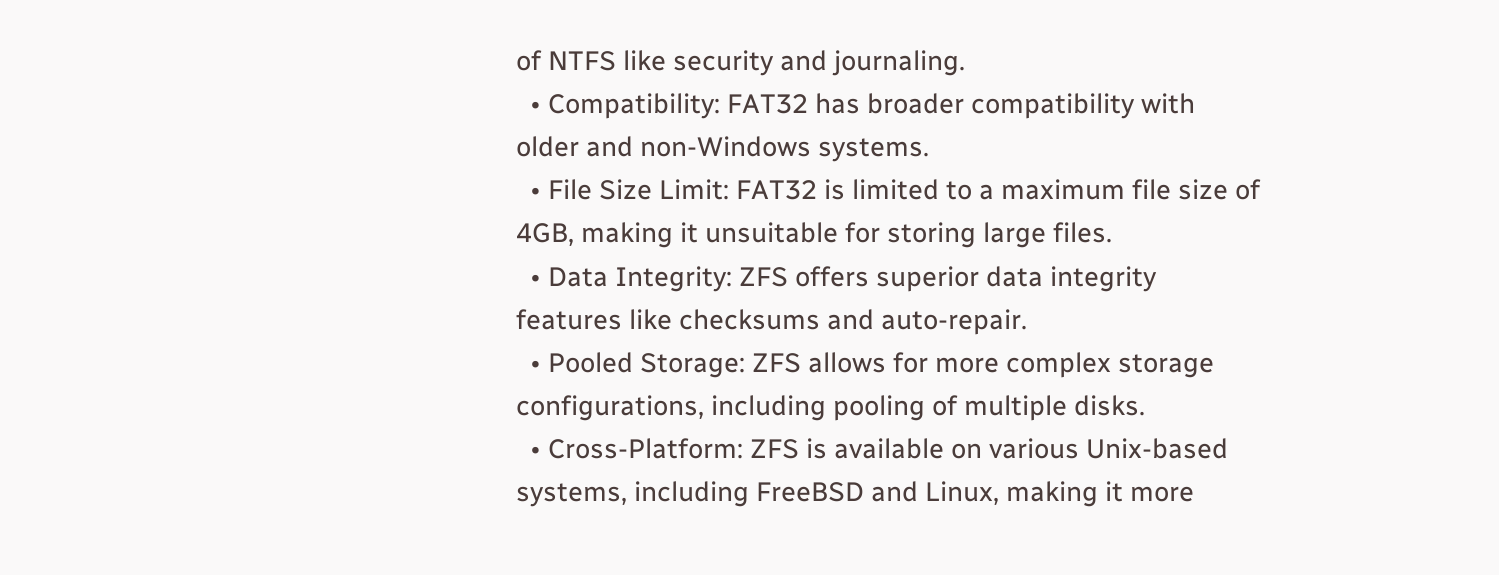of NTFS like security and journaling.
  • Compatibility: FAT32 has broader compatibility with older and non-Windows systems.
  • File Size Limit: FAT32 is limited to a maximum file size of 4GB, making it unsuitable for storing large files.
  • Data Integrity: ZFS offers superior data integrity features like checksums and auto-repair.
  • Pooled Storage: ZFS allows for more complex storage configurations, including pooling of multiple disks.
  • Cross-Platform: ZFS is available on various Unix-based systems, including FreeBSD and Linux, making it more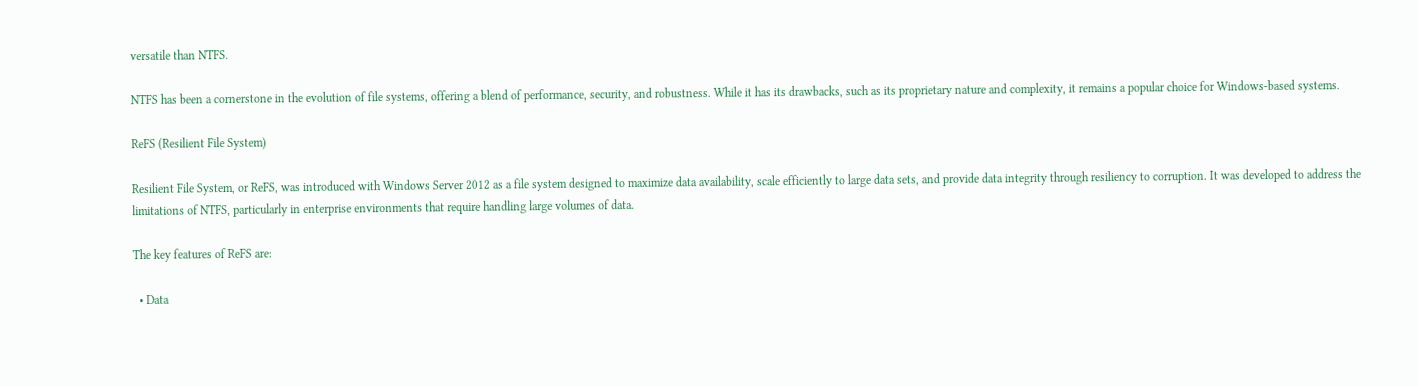versatile than NTFS.

NTFS has been a cornerstone in the evolution of file systems, offering a blend of performance, security, and robustness. While it has its drawbacks, such as its proprietary nature and complexity, it remains a popular choice for Windows-based systems.

ReFS (Resilient File System)

Resilient File System, or ReFS, was introduced with Windows Server 2012 as a file system designed to maximize data availability, scale efficiently to large data sets, and provide data integrity through resiliency to corruption. It was developed to address the limitations of NTFS, particularly in enterprise environments that require handling large volumes of data.

The key features of ReFS are:

  • Data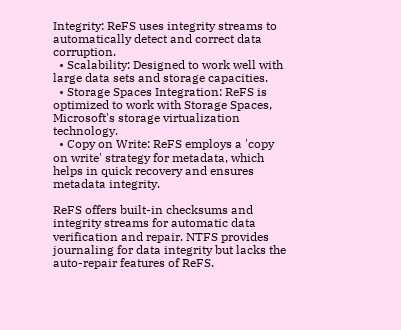Integrity: ReFS uses integrity streams to automatically detect and correct data corruption.
  • Scalability: Designed to work well with large data sets and storage capacities.
  • Storage Spaces Integration: ReFS is optimized to work with Storage Spaces, Microsoft's storage virtualization technology.
  • Copy on Write: ReFS employs a 'copy on write' strategy for metadata, which helps in quick recovery and ensures metadata integrity.

ReFS offers built-in checksums and integrity streams for automatic data verification and repair. NTFS provides journaling for data integrity but lacks the auto-repair features of ReFS.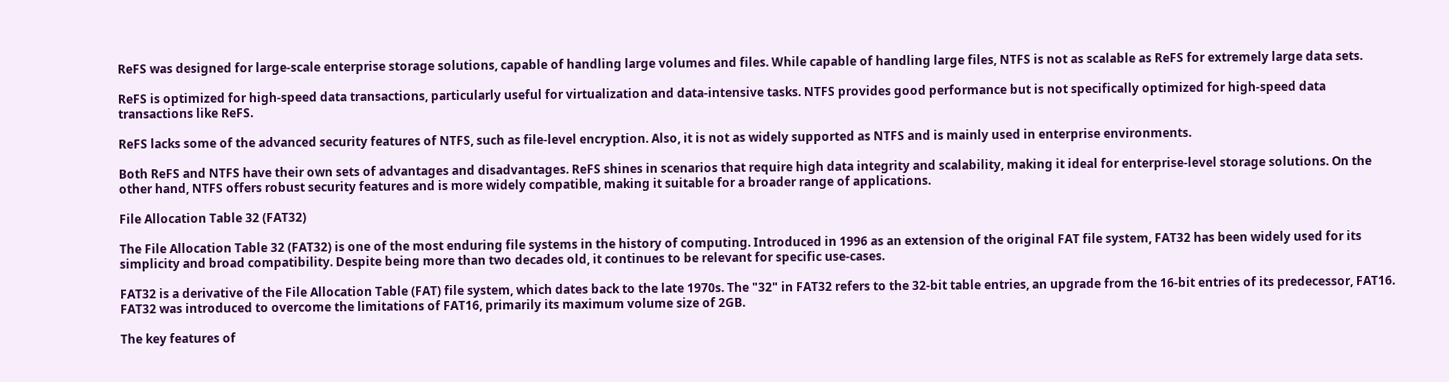ReFS was designed for large-scale enterprise storage solutions, capable of handling large volumes and files. While capable of handling large files, NTFS is not as scalable as ReFS for extremely large data sets.

ReFS is optimized for high-speed data transactions, particularly useful for virtualization and data-intensive tasks. NTFS provides good performance but is not specifically optimized for high-speed data transactions like ReFS.

ReFS lacks some of the advanced security features of NTFS, such as file-level encryption. Also, it is not as widely supported as NTFS and is mainly used in enterprise environments.

Both ReFS and NTFS have their own sets of advantages and disadvantages. ReFS shines in scenarios that require high data integrity and scalability, making it ideal for enterprise-level storage solutions. On the other hand, NTFS offers robust security features and is more widely compatible, making it suitable for a broader range of applications.

File Allocation Table 32 (FAT32)

The File Allocation Table 32 (FAT32) is one of the most enduring file systems in the history of computing. Introduced in 1996 as an extension of the original FAT file system, FAT32 has been widely used for its simplicity and broad compatibility. Despite being more than two decades old, it continues to be relevant for specific use-cases.

FAT32 is a derivative of the File Allocation Table (FAT) file system, which dates back to the late 1970s. The "32" in FAT32 refers to the 32-bit table entries, an upgrade from the 16-bit entries of its predecessor, FAT16. FAT32 was introduced to overcome the limitations of FAT16, primarily its maximum volume size of 2GB.

The key features of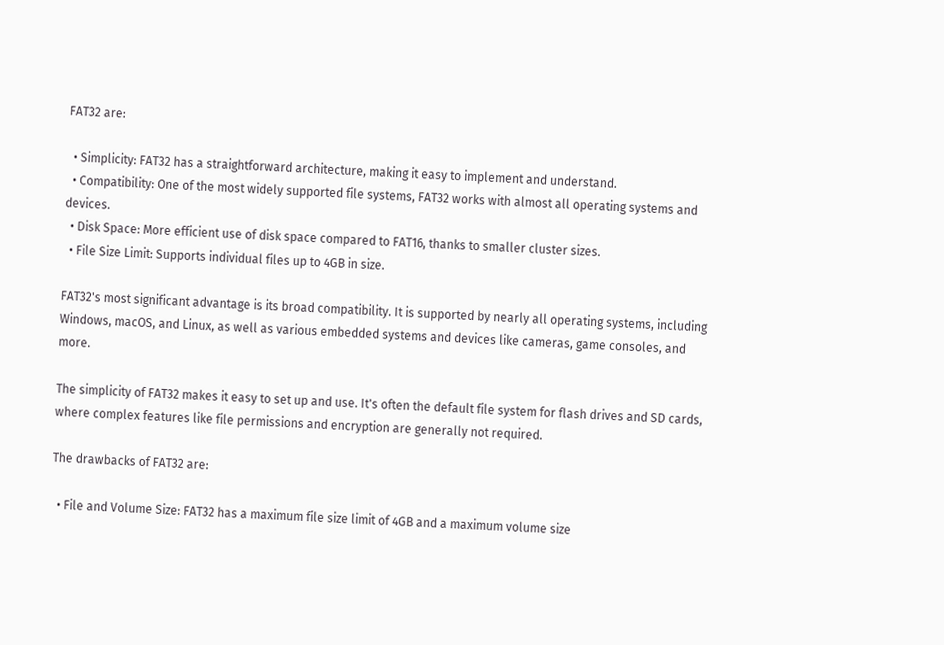FAT32 are:

  • Simplicity: FAT32 has a straightforward architecture, making it easy to implement and understand.
  • Compatibility: One of the most widely supported file systems, FAT32 works with almost all operating systems and devices.
  • Disk Space: More efficient use of disk space compared to FAT16, thanks to smaller cluster sizes.
  • File Size Limit: Supports individual files up to 4GB in size.

FAT32's most significant advantage is its broad compatibility. It is supported by nearly all operating systems, including Windows, macOS, and Linux, as well as various embedded systems and devices like cameras, game consoles, and more.

The simplicity of FAT32 makes it easy to set up and use. It's often the default file system for flash drives and SD cards, where complex features like file permissions and encryption are generally not required.

The drawbacks of FAT32 are:

  • File and Volume Size: FAT32 has a maximum file size limit of 4GB and a maximum volume size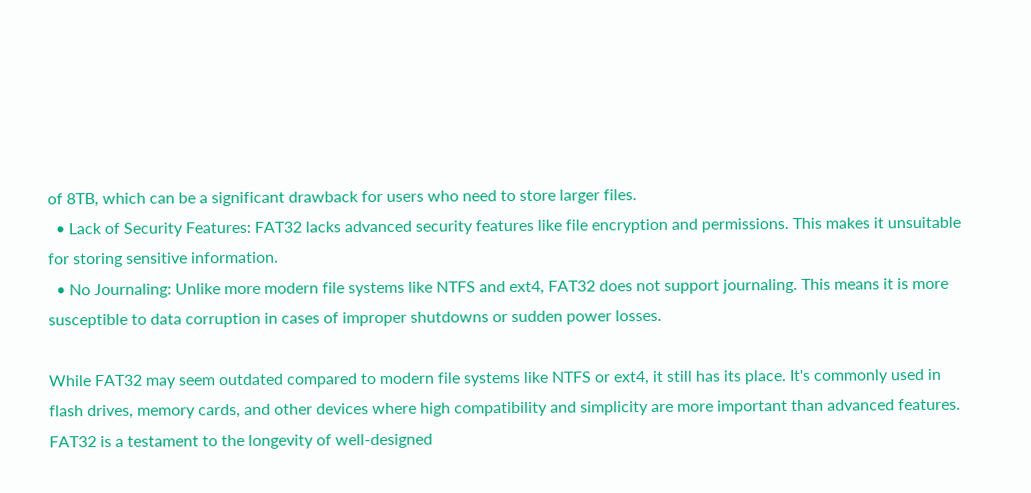of 8TB, which can be a significant drawback for users who need to store larger files.
  • Lack of Security Features: FAT32 lacks advanced security features like file encryption and permissions. This makes it unsuitable for storing sensitive information.
  • No Journaling: Unlike more modern file systems like NTFS and ext4, FAT32 does not support journaling. This means it is more susceptible to data corruption in cases of improper shutdowns or sudden power losses.

While FAT32 may seem outdated compared to modern file systems like NTFS or ext4, it still has its place. It's commonly used in flash drives, memory cards, and other devices where high compatibility and simplicity are more important than advanced features. FAT32 is a testament to the longevity of well-designed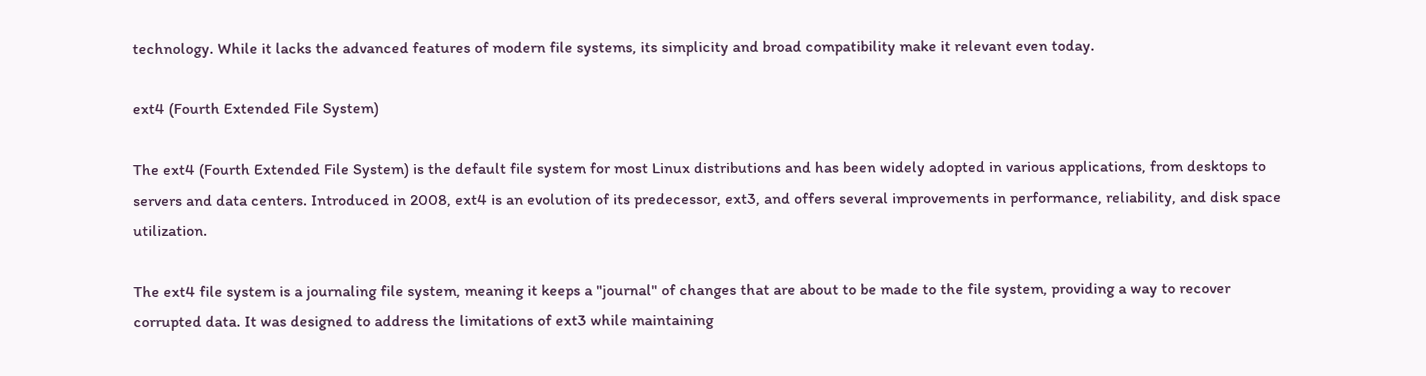technology. While it lacks the advanced features of modern file systems, its simplicity and broad compatibility make it relevant even today.

ext4 (Fourth Extended File System)

The ext4 (Fourth Extended File System) is the default file system for most Linux distributions and has been widely adopted in various applications, from desktops to servers and data centers. Introduced in 2008, ext4 is an evolution of its predecessor, ext3, and offers several improvements in performance, reliability, and disk space utilization.

The ext4 file system is a journaling file system, meaning it keeps a "journal" of changes that are about to be made to the file system, providing a way to recover corrupted data. It was designed to address the limitations of ext3 while maintaining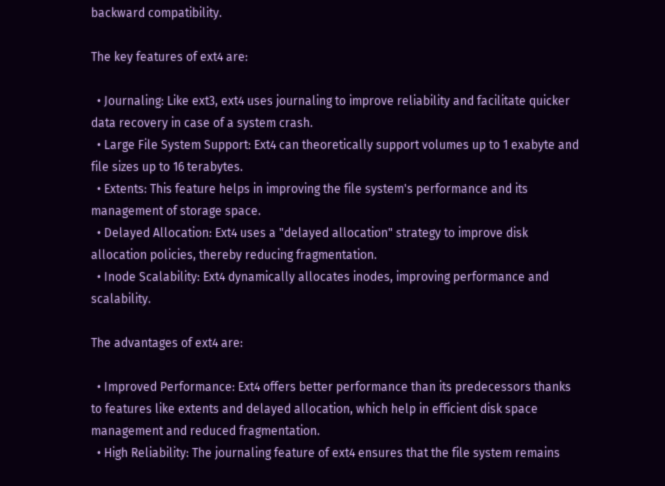backward compatibility.

The key features of ext4 are:

  • Journaling: Like ext3, ext4 uses journaling to improve reliability and facilitate quicker data recovery in case of a system crash.
  • Large File System Support: Ext4 can theoretically support volumes up to 1 exabyte and file sizes up to 16 terabytes.
  • Extents: This feature helps in improving the file system's performance and its management of storage space.
  • Delayed Allocation: Ext4 uses a "delayed allocation" strategy to improve disk allocation policies, thereby reducing fragmentation.
  • Inode Scalability: Ext4 dynamically allocates inodes, improving performance and scalability.

The advantages of ext4 are:

  • Improved Performance: Ext4 offers better performance than its predecessors thanks to features like extents and delayed allocation, which help in efficient disk space management and reduced fragmentation.
  • High Reliability: The journaling feature of ext4 ensures that the file system remains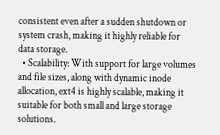consistent even after a sudden shutdown or system crash, making it highly reliable for data storage.
  • Scalability: With support for large volumes and file sizes, along with dynamic inode allocation, ext4 is highly scalable, making it suitable for both small and large storage solutions.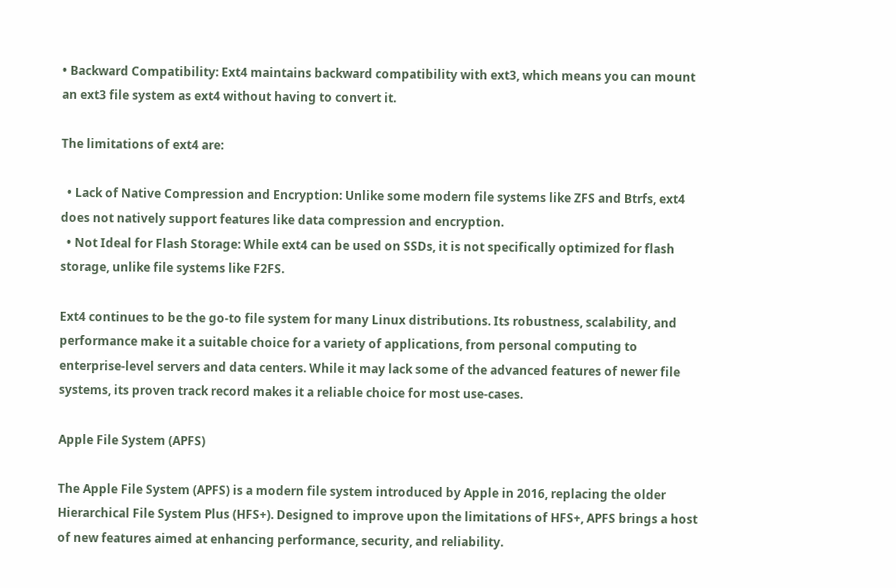• Backward Compatibility: Ext4 maintains backward compatibility with ext3, which means you can mount an ext3 file system as ext4 without having to convert it.

The limitations of ext4 are:

  • Lack of Native Compression and Encryption: Unlike some modern file systems like ZFS and Btrfs, ext4 does not natively support features like data compression and encryption.
  • Not Ideal for Flash Storage: While ext4 can be used on SSDs, it is not specifically optimized for flash storage, unlike file systems like F2FS.

Ext4 continues to be the go-to file system for many Linux distributions. Its robustness, scalability, and performance make it a suitable choice for a variety of applications, from personal computing to enterprise-level servers and data centers. While it may lack some of the advanced features of newer file systems, its proven track record makes it a reliable choice for most use-cases.

Apple File System (APFS)

The Apple File System (APFS) is a modern file system introduced by Apple in 2016, replacing the older Hierarchical File System Plus (HFS+). Designed to improve upon the limitations of HFS+, APFS brings a host of new features aimed at enhancing performance, security, and reliability.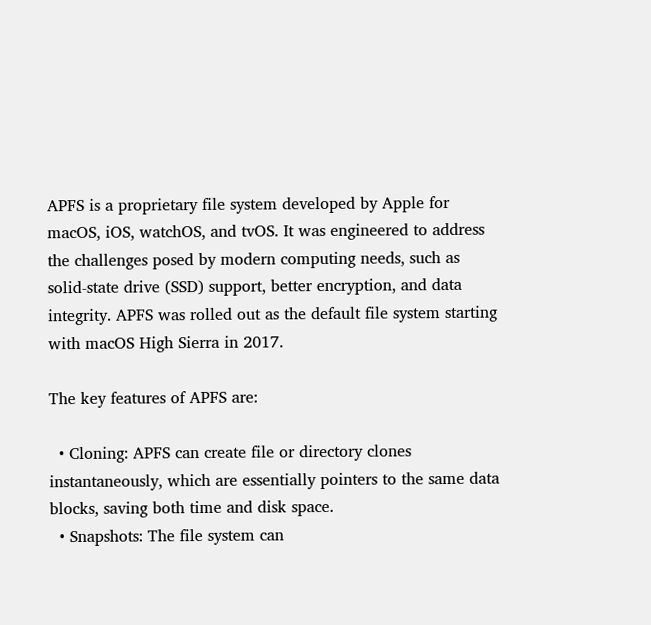APFS is a proprietary file system developed by Apple for macOS, iOS, watchOS, and tvOS. It was engineered to address the challenges posed by modern computing needs, such as solid-state drive (SSD) support, better encryption, and data integrity. APFS was rolled out as the default file system starting with macOS High Sierra in 2017.

The key features of APFS are:

  • Cloning: APFS can create file or directory clones instantaneously, which are essentially pointers to the same data blocks, saving both time and disk space.
  • Snapshots: The file system can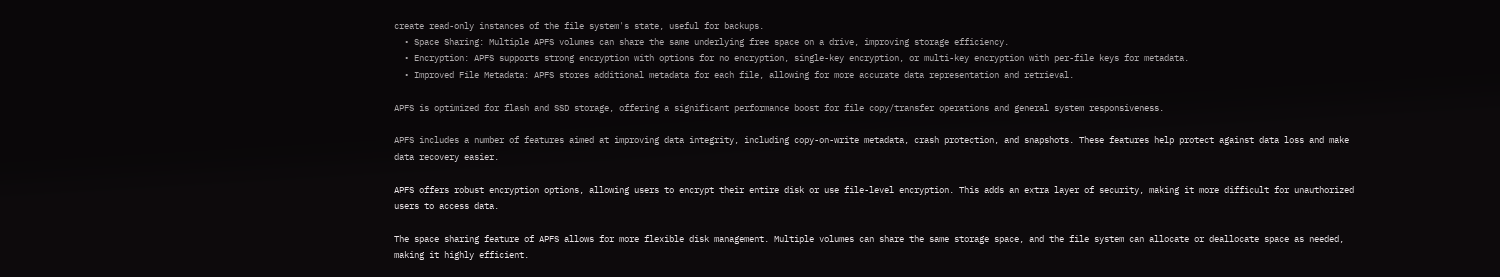create read-only instances of the file system's state, useful for backups.
  • Space Sharing: Multiple APFS volumes can share the same underlying free space on a drive, improving storage efficiency.
  • Encryption: APFS supports strong encryption with options for no encryption, single-key encryption, or multi-key encryption with per-file keys for metadata.
  • Improved File Metadata: APFS stores additional metadata for each file, allowing for more accurate data representation and retrieval.

APFS is optimized for flash and SSD storage, offering a significant performance boost for file copy/transfer operations and general system responsiveness.

APFS includes a number of features aimed at improving data integrity, including copy-on-write metadata, crash protection, and snapshots. These features help protect against data loss and make data recovery easier.

APFS offers robust encryption options, allowing users to encrypt their entire disk or use file-level encryption. This adds an extra layer of security, making it more difficult for unauthorized users to access data.

The space sharing feature of APFS allows for more flexible disk management. Multiple volumes can share the same storage space, and the file system can allocate or deallocate space as needed, making it highly efficient.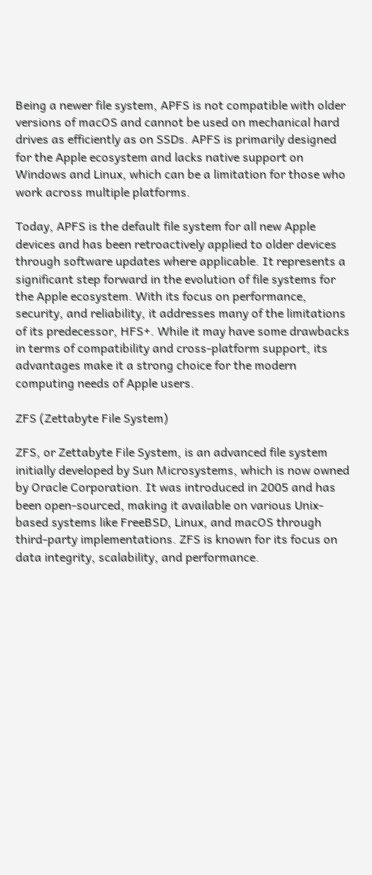Being a newer file system, APFS is not compatible with older versions of macOS and cannot be used on mechanical hard drives as efficiently as on SSDs. APFS is primarily designed for the Apple ecosystem and lacks native support on Windows and Linux, which can be a limitation for those who work across multiple platforms.

Today, APFS is the default file system for all new Apple devices and has been retroactively applied to older devices through software updates where applicable. It represents a significant step forward in the evolution of file systems for the Apple ecosystem. With its focus on performance, security, and reliability, it addresses many of the limitations of its predecessor, HFS+. While it may have some drawbacks in terms of compatibility and cross-platform support, its advantages make it a strong choice for the modern computing needs of Apple users.

ZFS (Zettabyte File System)

ZFS, or Zettabyte File System, is an advanced file system initially developed by Sun Microsystems, which is now owned by Oracle Corporation. It was introduced in 2005 and has been open-sourced, making it available on various Unix-based systems like FreeBSD, Linux, and macOS through third-party implementations. ZFS is known for its focus on data integrity, scalability, and performance.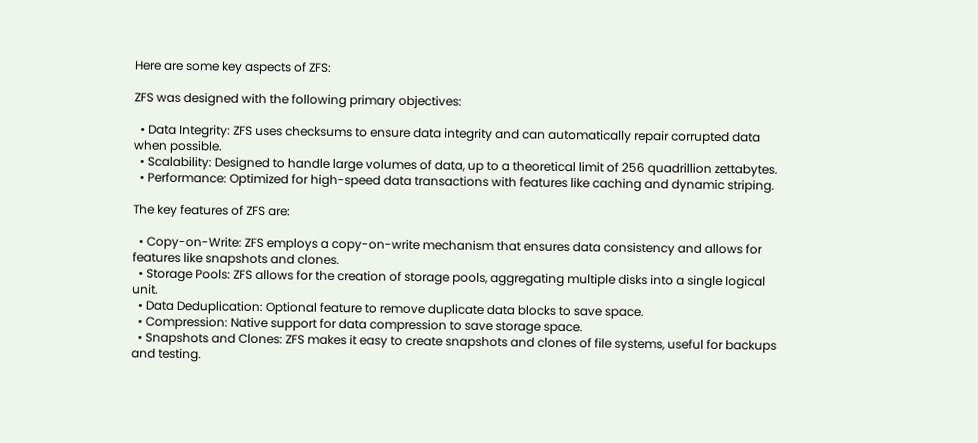Here are some key aspects of ZFS:

ZFS was designed with the following primary objectives:

  • Data Integrity: ZFS uses checksums to ensure data integrity and can automatically repair corrupted data when possible.
  • Scalability: Designed to handle large volumes of data, up to a theoretical limit of 256 quadrillion zettabytes.
  • Performance: Optimized for high-speed data transactions with features like caching and dynamic striping.

The key features of ZFS are:

  • Copy-on-Write: ZFS employs a copy-on-write mechanism that ensures data consistency and allows for features like snapshots and clones.
  • Storage Pools: ZFS allows for the creation of storage pools, aggregating multiple disks into a single logical unit.
  • Data Deduplication: Optional feature to remove duplicate data blocks to save space.
  • Compression: Native support for data compression to save storage space.
  • Snapshots and Clones: ZFS makes it easy to create snapshots and clones of file systems, useful for backups and testing.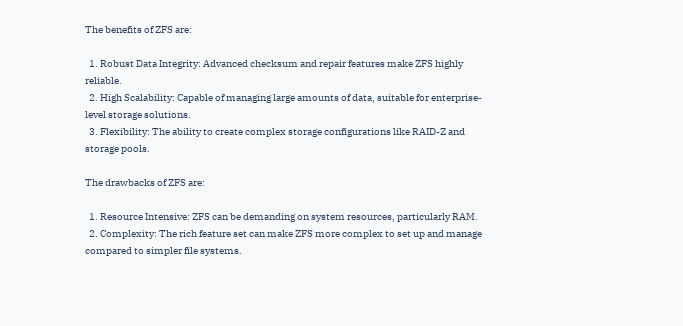The benefits of ZFS are:

  1. Robust Data Integrity: Advanced checksum and repair features make ZFS highly reliable.
  2. High Scalability: Capable of managing large amounts of data, suitable for enterprise-level storage solutions.
  3. Flexibility: The ability to create complex storage configurations like RAID-Z and storage pools.

The drawbacks of ZFS are:

  1. Resource Intensive: ZFS can be demanding on system resources, particularly RAM.
  2. Complexity: The rich feature set can make ZFS more complex to set up and manage compared to simpler file systems.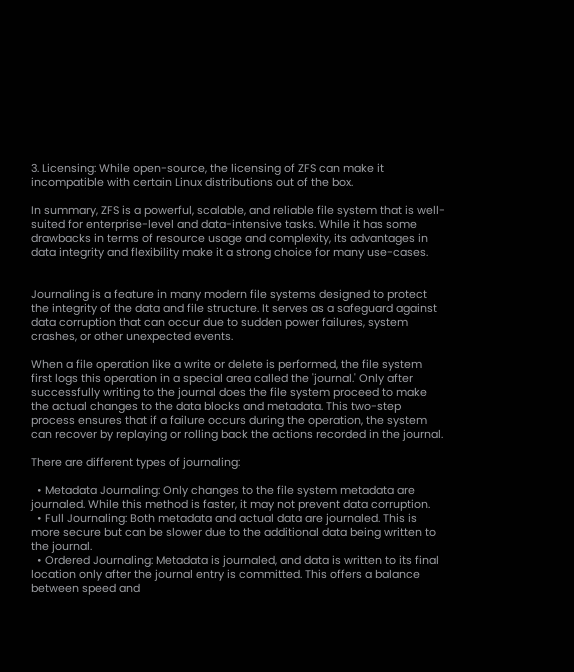3. Licensing: While open-source, the licensing of ZFS can make it incompatible with certain Linux distributions out of the box.

In summary, ZFS is a powerful, scalable, and reliable file system that is well-suited for enterprise-level and data-intensive tasks. While it has some drawbacks in terms of resource usage and complexity, its advantages in data integrity and flexibility make it a strong choice for many use-cases.


Journaling is a feature in many modern file systems designed to protect the integrity of the data and file structure. It serves as a safeguard against data corruption that can occur due to sudden power failures, system crashes, or other unexpected events.

When a file operation like a write or delete is performed, the file system first logs this operation in a special area called the 'journal.' Only after successfully writing to the journal does the file system proceed to make the actual changes to the data blocks and metadata. This two-step process ensures that if a failure occurs during the operation, the system can recover by replaying or rolling back the actions recorded in the journal.

There are different types of journaling:

  • Metadata Journaling: Only changes to the file system metadata are journaled. While this method is faster, it may not prevent data corruption.
  • Full Journaling: Both metadata and actual data are journaled. This is more secure but can be slower due to the additional data being written to the journal.
  • Ordered Journaling: Metadata is journaled, and data is written to its final location only after the journal entry is committed. This offers a balance between speed and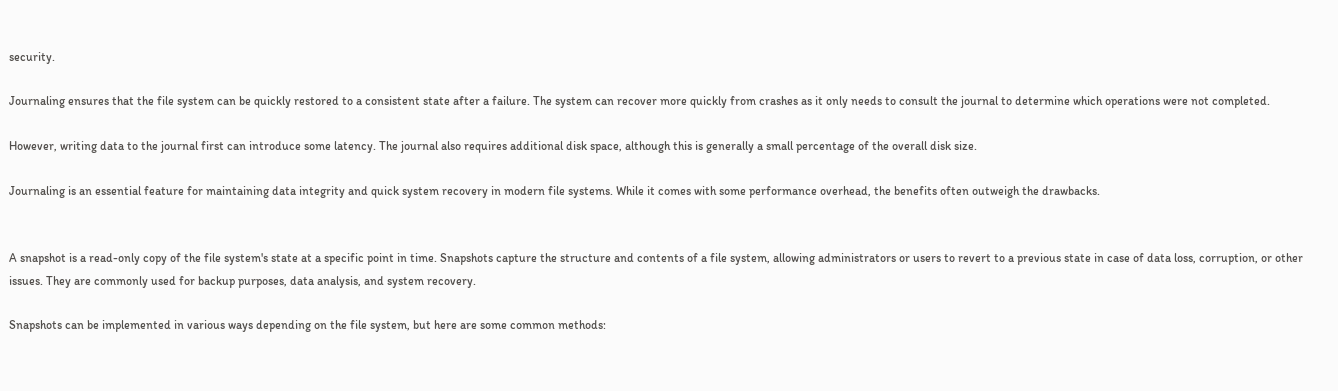security.

Journaling ensures that the file system can be quickly restored to a consistent state after a failure. The system can recover more quickly from crashes as it only needs to consult the journal to determine which operations were not completed.

However, writing data to the journal first can introduce some latency. The journal also requires additional disk space, although this is generally a small percentage of the overall disk size.

Journaling is an essential feature for maintaining data integrity and quick system recovery in modern file systems. While it comes with some performance overhead, the benefits often outweigh the drawbacks.


A snapshot is a read-only copy of the file system's state at a specific point in time. Snapshots capture the structure and contents of a file system, allowing administrators or users to revert to a previous state in case of data loss, corruption, or other issues. They are commonly used for backup purposes, data analysis, and system recovery.

Snapshots can be implemented in various ways depending on the file system, but here are some common methods: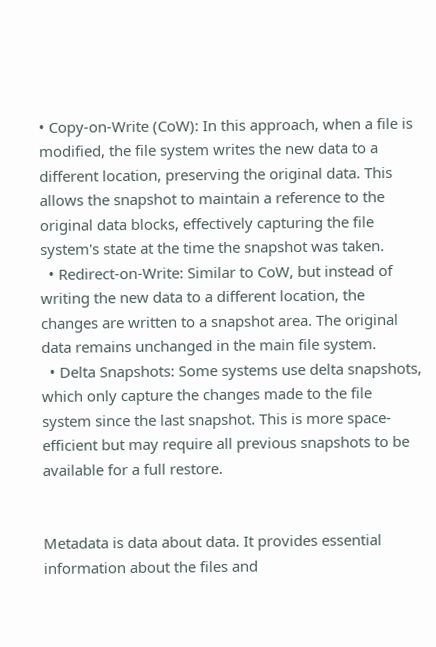• Copy-on-Write (CoW): In this approach, when a file is modified, the file system writes the new data to a different location, preserving the original data. This allows the snapshot to maintain a reference to the original data blocks, effectively capturing the file system's state at the time the snapshot was taken.
  • Redirect-on-Write: Similar to CoW, but instead of writing the new data to a different location, the changes are written to a snapshot area. The original data remains unchanged in the main file system.
  • Delta Snapshots: Some systems use delta snapshots, which only capture the changes made to the file system since the last snapshot. This is more space-efficient but may require all previous snapshots to be available for a full restore.


Metadata is data about data. It provides essential information about the files and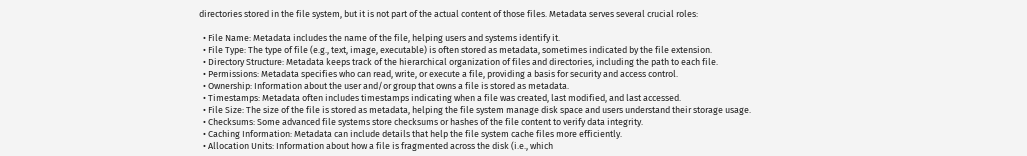directories stored in the file system, but it is not part of the actual content of those files. Metadata serves several crucial roles:

  • File Name: Metadata includes the name of the file, helping users and systems identify it.
  • File Type: The type of file (e.g., text, image, executable) is often stored as metadata, sometimes indicated by the file extension.
  • Directory Structure: Metadata keeps track of the hierarchical organization of files and directories, including the path to each file.
  • Permissions: Metadata specifies who can read, write, or execute a file, providing a basis for security and access control.
  • Ownership: Information about the user and/or group that owns a file is stored as metadata.
  • Timestamps: Metadata often includes timestamps indicating when a file was created, last modified, and last accessed.
  • File Size: The size of the file is stored as metadata, helping the file system manage disk space and users understand their storage usage.
  • Checksums: Some advanced file systems store checksums or hashes of the file content to verify data integrity.
  • Caching Information: Metadata can include details that help the file system cache files more efficiently.
  • Allocation Units: Information about how a file is fragmented across the disk (i.e., which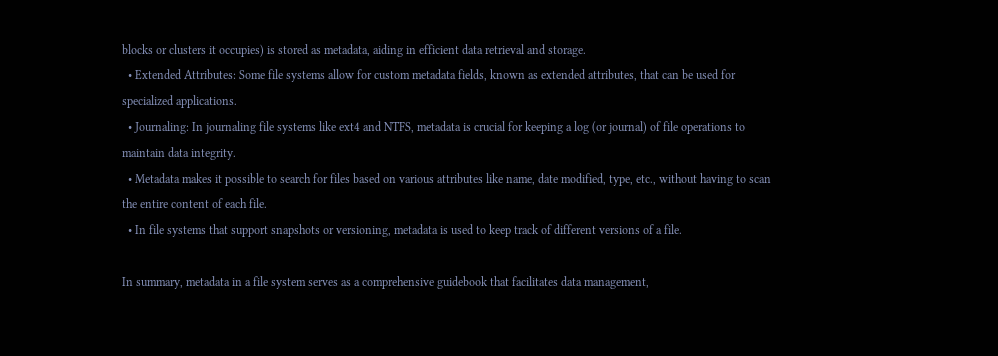blocks or clusters it occupies) is stored as metadata, aiding in efficient data retrieval and storage.
  • Extended Attributes: Some file systems allow for custom metadata fields, known as extended attributes, that can be used for specialized applications.
  • Journaling: In journaling file systems like ext4 and NTFS, metadata is crucial for keeping a log (or journal) of file operations to maintain data integrity.
  • Metadata makes it possible to search for files based on various attributes like name, date modified, type, etc., without having to scan the entire content of each file.
  • In file systems that support snapshots or versioning, metadata is used to keep track of different versions of a file.

In summary, metadata in a file system serves as a comprehensive guidebook that facilitates data management,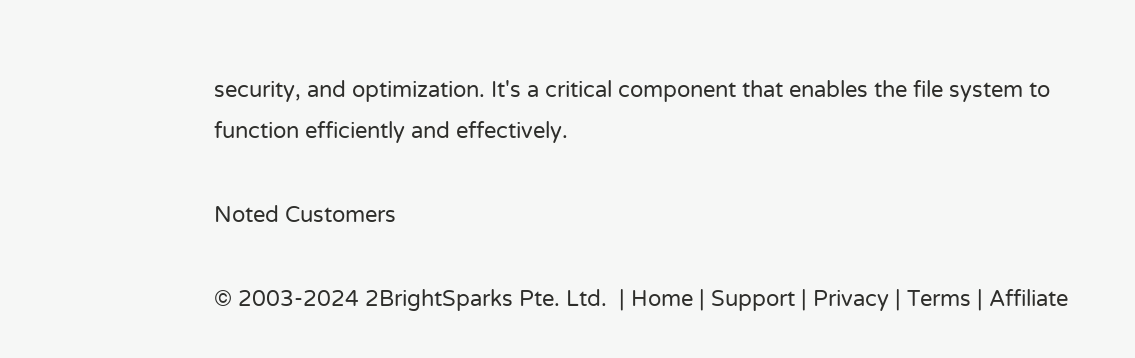security, and optimization. It's a critical component that enables the file system to function efficiently and effectively.

Noted Customers

© 2003-2024 2BrightSparks Pte. Ltd.  | Home | Support | Privacy | Terms | Affiliate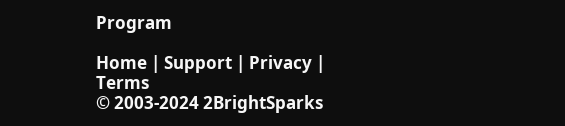Program

Home | Support | Privacy | Terms
© 2003-2024 2BrightSparks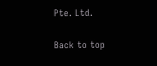Pte. Ltd.

Back to top